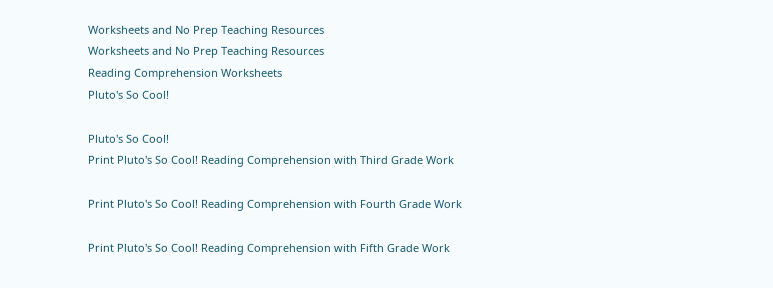Worksheets and No Prep Teaching Resources
Worksheets and No Prep Teaching Resources
Reading Comprehension Worksheets
Pluto's So Cool!

Pluto's So Cool!
Print Pluto's So Cool! Reading Comprehension with Third Grade Work

Print Pluto's So Cool! Reading Comprehension with Fourth Grade Work

Print Pluto's So Cool! Reading Comprehension with Fifth Grade Work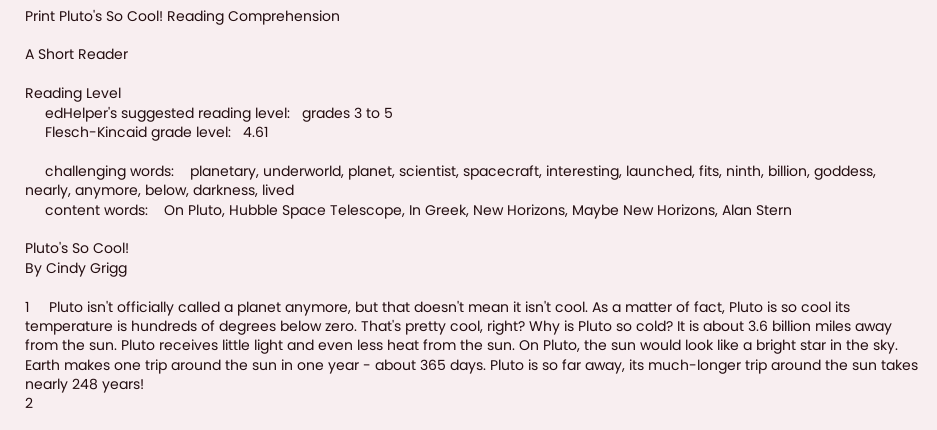Print Pluto's So Cool! Reading Comprehension

A Short Reader

Reading Level
     edHelper's suggested reading level:   grades 3 to 5
     Flesch-Kincaid grade level:   4.61

     challenging words:    planetary, underworld, planet, scientist, spacecraft, interesting, launched, fits, ninth, billion, goddess, nearly, anymore, below, darkness, lived
     content words:    On Pluto, Hubble Space Telescope, In Greek, New Horizons, Maybe New Horizons, Alan Stern

Pluto's So Cool!
By Cindy Grigg

1     Pluto isn't officially called a planet anymore, but that doesn't mean it isn't cool. As a matter of fact, Pluto is so cool its temperature is hundreds of degrees below zero. That's pretty cool, right? Why is Pluto so cold? It is about 3.6 billion miles away from the sun. Pluto receives little light and even less heat from the sun. On Pluto, the sun would look like a bright star in the sky. Earth makes one trip around the sun in one year - about 365 days. Pluto is so far away, its much-longer trip around the sun takes nearly 248 years!
2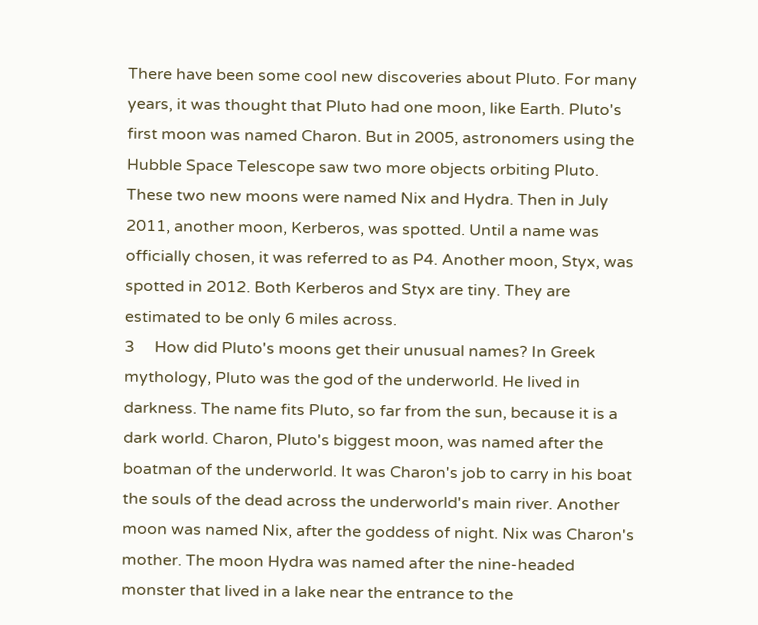There have been some cool new discoveries about Pluto. For many years, it was thought that Pluto had one moon, like Earth. Pluto's first moon was named Charon. But in 2005, astronomers using the Hubble Space Telescope saw two more objects orbiting Pluto. These two new moons were named Nix and Hydra. Then in July 2011, another moon, Kerberos, was spotted. Until a name was officially chosen, it was referred to as P4. Another moon, Styx, was spotted in 2012. Both Kerberos and Styx are tiny. They are estimated to be only 6 miles across.
3     How did Pluto's moons get their unusual names? In Greek mythology, Pluto was the god of the underworld. He lived in darkness. The name fits Pluto, so far from the sun, because it is a dark world. Charon, Pluto's biggest moon, was named after the boatman of the underworld. It was Charon's job to carry in his boat the souls of the dead across the underworld's main river. Another moon was named Nix, after the goddess of night. Nix was Charon's mother. The moon Hydra was named after the nine-headed monster that lived in a lake near the entrance to the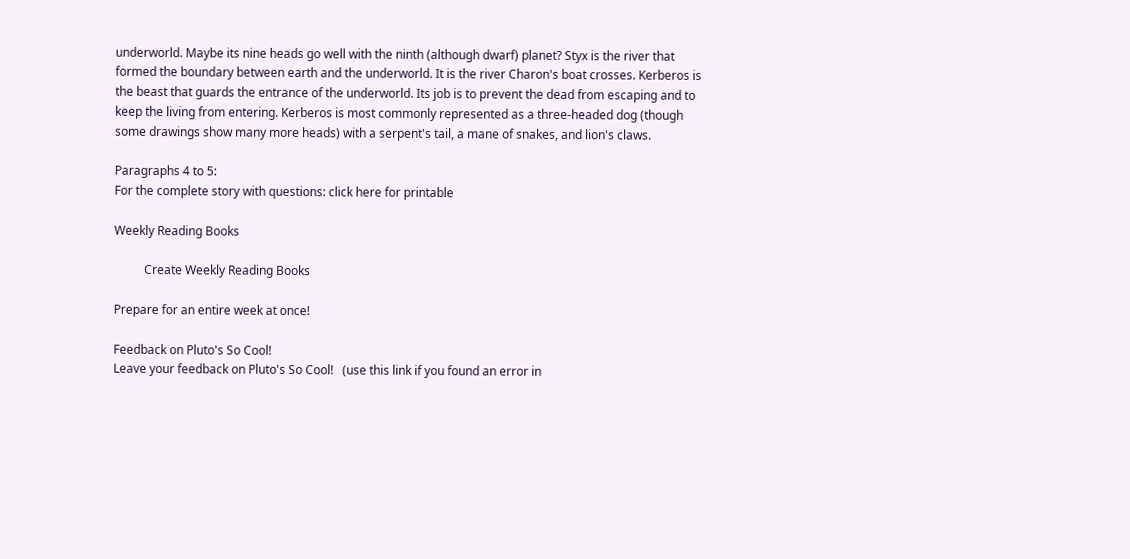underworld. Maybe its nine heads go well with the ninth (although dwarf) planet? Styx is the river that formed the boundary between earth and the underworld. It is the river Charon's boat crosses. Kerberos is the beast that guards the entrance of the underworld. Its job is to prevent the dead from escaping and to keep the living from entering. Kerberos is most commonly represented as a three-headed dog (though some drawings show many more heads) with a serpent's tail, a mane of snakes, and lion's claws.

Paragraphs 4 to 5:
For the complete story with questions: click here for printable

Weekly Reading Books

          Create Weekly Reading Books

Prepare for an entire week at once!

Feedback on Pluto's So Cool!
Leave your feedback on Pluto's So Cool!   (use this link if you found an error in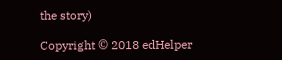the story)

Copyright © 2018 edHelper